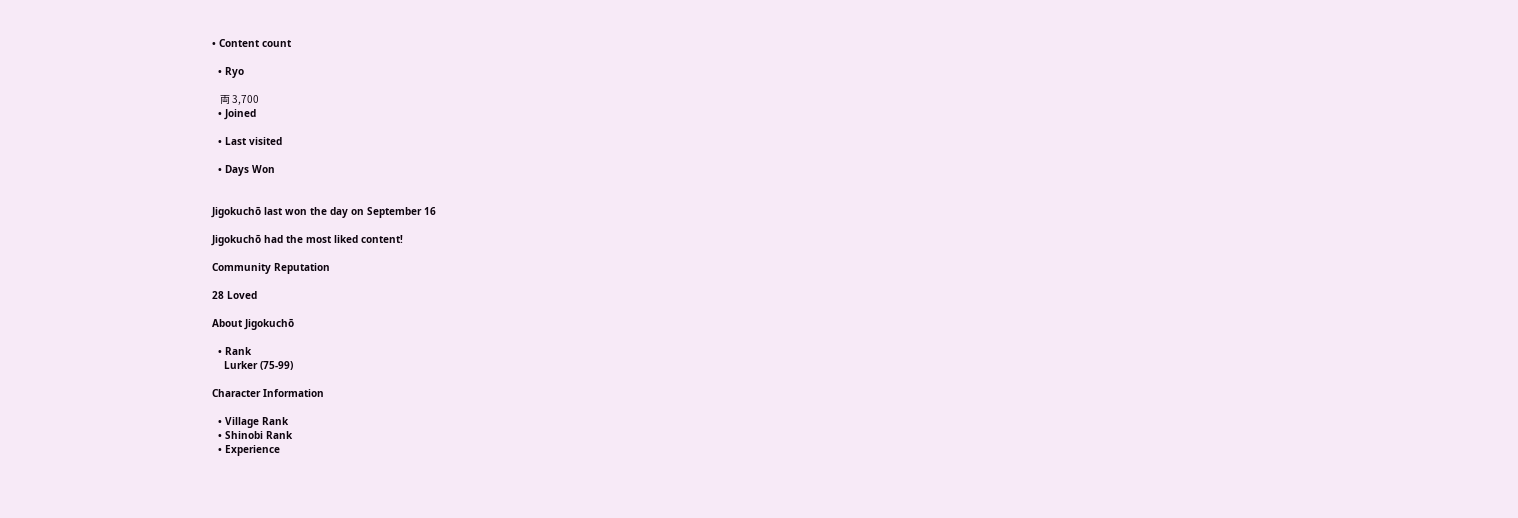• Content count

  • Ryo

    両 3,700
  • Joined

  • Last visited

  • Days Won


Jigokuchō last won the day on September 16

Jigokuchō had the most liked content!

Community Reputation

28 Loved

About Jigokuchō

  • Rank
    Lurker (75-99)

Character Information

  • Village Rank
  • Shinobi Rank
  • Experience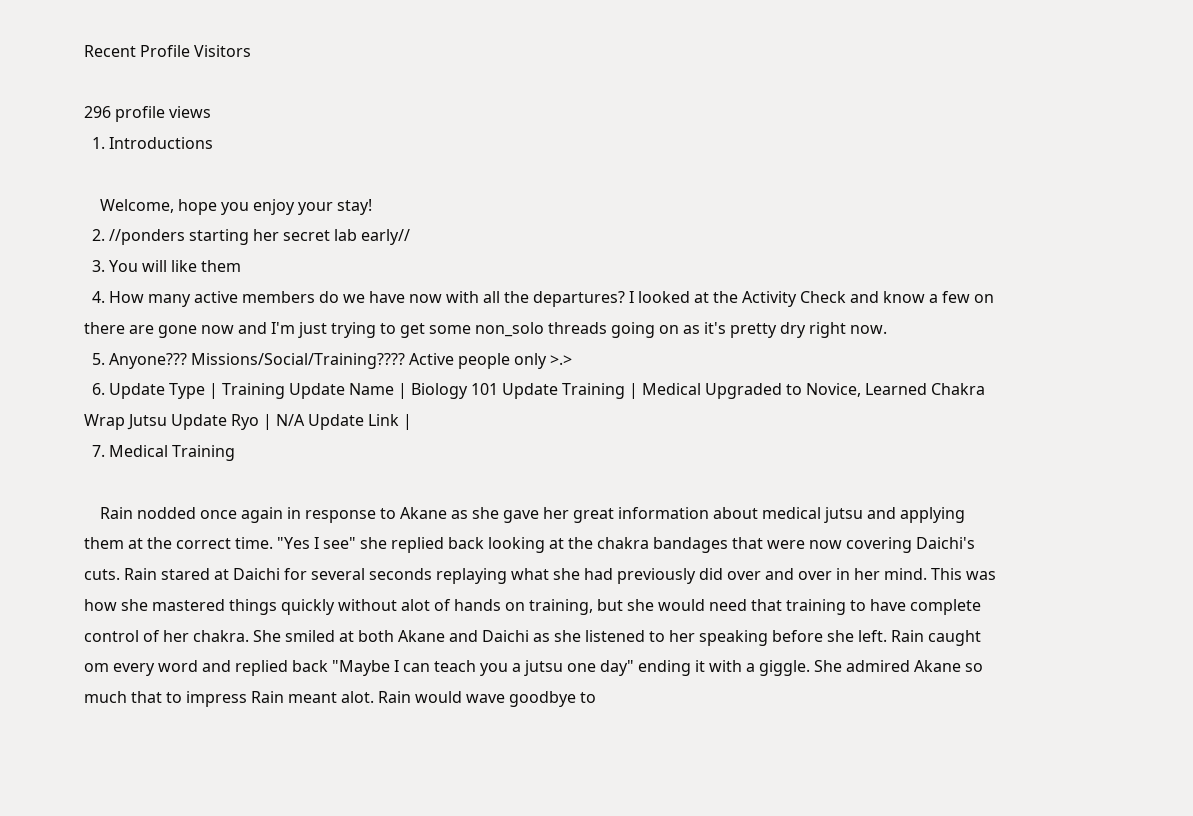Recent Profile Visitors

296 profile views
  1. Introductions

    Welcome, hope you enjoy your stay!
  2. //ponders starting her secret lab early//
  3. You will like them
  4. How many active members do we have now with all the departures? I looked at the Activity Check and know a few on there are gone now and I'm just trying to get some non_solo threads going on as it's pretty dry right now.
  5. Anyone??? Missions/Social/Training???? Active people only >.>
  6. Update Type | Training Update Name | Biology 101 Update Training | Medical Upgraded to Novice, Learned Chakra Wrap Jutsu Update Ryo | N/A Update Link |
  7. Medical Training

    Rain nodded once again in response to Akane as she gave her great information about medical jutsu and applying them at the correct time. "Yes I see" she replied back looking at the chakra bandages that were now covering Daichi's cuts. Rain stared at Daichi for several seconds replaying what she had previously did over and over in her mind. This was how she mastered things quickly without alot of hands on training, but she would need that training to have complete control of her chakra. She smiled at both Akane and Daichi as she listened to her speaking before she left. Rain caught om every word and replied back "Maybe I can teach you a jutsu one day" ending it with a giggle. She admired Akane so much that to impress Rain meant alot. Rain would wave goodbye to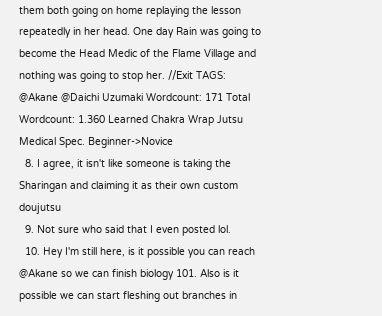them both going on home replaying the lesson repeatedly in her head. One day Rain was going to become the Head Medic of the Flame Village and nothing was going to stop her. //Exit TAGS: @Akane @Daichi Uzumaki Wordcount: 171 Total Wordcount: 1.360 Learned Chakra Wrap Jutsu Medical Spec. Beginner->Novice
  8. I agree, it isn't like someone is taking the Sharingan and claiming it as their own custom doujutsu
  9. Not sure who said that I even posted lol.
  10. Hey I'm still here, is it possible you can reach @Akane so we can finish biology 101. Also is it possible we can start fleshing out branches in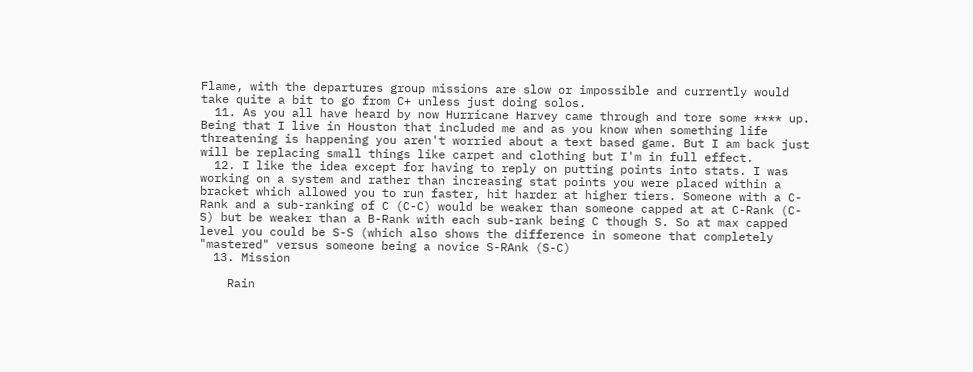Flame, with the departures group missions are slow or impossible and currently would take quite a bit to go from C+ unless just doing solos.
  11. As you all have heard by now Hurricane Harvey came through and tore some **** up. Being that I live in Houston that included me and as you know when something life threatening is happening you aren't worried about a text based game. But I am back just will be replacing small things like carpet and clothing but I'm in full effect.
  12. I like the idea except for having to reply on putting points into stats. I was working on a system and rather than increasing stat points you were placed within a bracket which allowed you to run faster, hit harder at higher tiers. Someone with a C-Rank and a sub-ranking of C (C-C) would be weaker than someone capped at at C-Rank (C-S) but be weaker than a B-Rank with each sub-rank being C though S. So at max capped level you could be S-S (which also shows the difference in someone that completely "mastered" versus someone being a novice S-RAnk (S-C)
  13. Mission

    Rain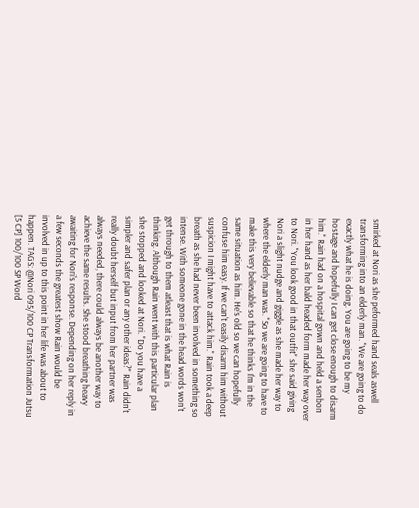smirked at Nori as she peformed hand seals aswell transforming into an elderly man. "We are going to do exactly what he is doing. You are going to be my hostage and hopefully I can get close enough to disarm him." Rain had on a hospital gown and held a senbon in her hand as her bald headed form made her way over to Nori. "You look good in that outfit" she said giving Nori a slight nudge and giggle as she made her way to where the elderly man was. "So we are going to have to make this very believable so that he thinks I'm in the same situation as him. He's old so we can hopefully confuse him easy. If we can't easily disarm him without suspicion I might have to attack him." Rain took a deep breath as she had never been involved in something so intense. With someone gone in the head words won't get through to them atleast that is what Rain is thinking. Although Rain went with this particular plan she stopped and looked at Nori. "Do you have a simpler and safer plan or any other ideas?" Rain didn't really doubt herself but input from her partner was always needed, there could always be another way to achieve the same results. She stood breathing heavy awaiting for Nori's response. Depending on her reply in a few seconds the greatest show Rain would be involved in up to this point in her life was about to happen. TAGS: @Nori 095/100 CP Transformation Jutsu [5 CP] 100/100 SP Word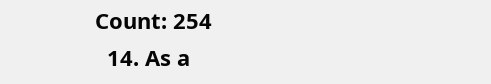Count: 254
  14. As a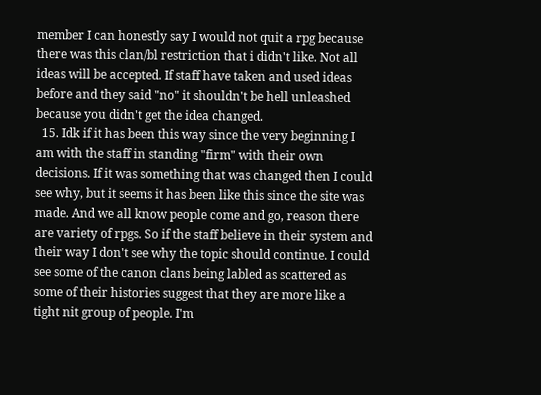member I can honestly say I would not quit a rpg because there was this clan/bl restriction that i didn't like. Not all ideas will be accepted. If staff have taken and used ideas before and they said "no" it shouldn't be hell unleashed because you didn't get the idea changed.
  15. Idk if it has been this way since the very beginning I am with the staff in standing "firm" with their own decisions. If it was something that was changed then I could see why, but it seems it has been like this since the site was made. And we all know people come and go, reason there are variety of rpgs. So if the staff believe in their system and their way I don't see why the topic should continue. I could see some of the canon clans being labled as scattered as some of their histories suggest that they are more like a tight nit group of people. I'm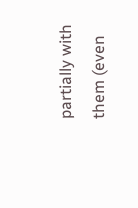partially with them (even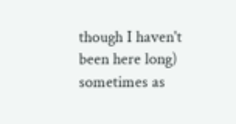though I haven't been here long) sometimes as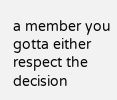a member you gotta either respect the decision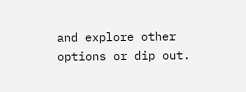and explore other options or dip out.